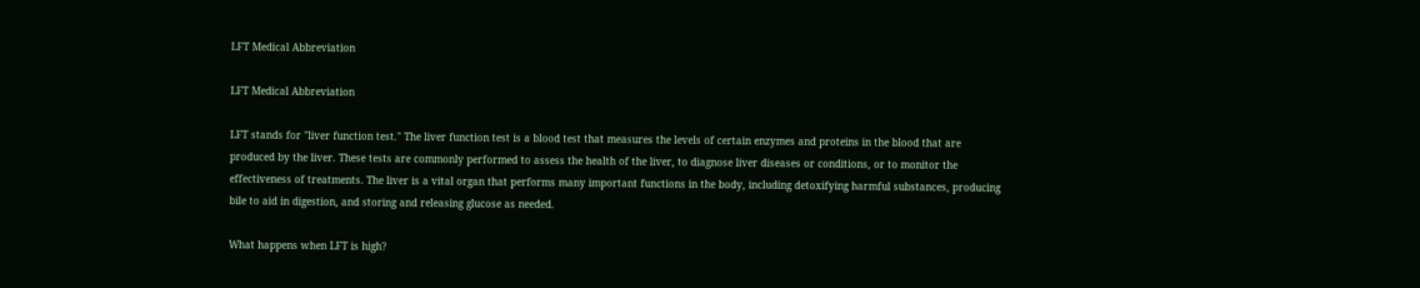LFT Medical Abbreviation

LFT Medical Abbreviation

LFT stands for "liver function test." The liver function test is a blood test that measures the levels of certain enzymes and proteins in the blood that are produced by the liver. These tests are commonly performed to assess the health of the liver, to diagnose liver diseases or conditions, or to monitor the effectiveness of treatments. The liver is a vital organ that performs many important functions in the body, including detoxifying harmful substances, producing bile to aid in digestion, and storing and releasing glucose as needed.

What happens when LFT is high?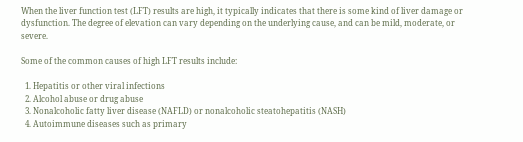When the liver function test (LFT) results are high, it typically indicates that there is some kind of liver damage or dysfunction. The degree of elevation can vary depending on the underlying cause, and can be mild, moderate, or severe.

Some of the common causes of high LFT results include:

  1. Hepatitis or other viral infections
  2. Alcohol abuse or drug abuse
  3. Nonalcoholic fatty liver disease (NAFLD) or nonalcoholic steatohepatitis (NASH)
  4. Autoimmune diseases such as primary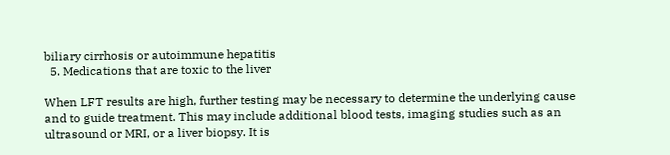biliary cirrhosis or autoimmune hepatitis
  5. Medications that are toxic to the liver

When LFT results are high, further testing may be necessary to determine the underlying cause and to guide treatment. This may include additional blood tests, imaging studies such as an ultrasound or MRI, or a liver biopsy. It is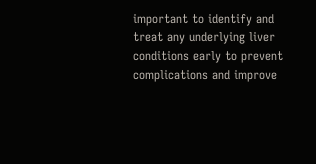important to identify and treat any underlying liver conditions early to prevent complications and improve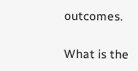outcomes.

What is the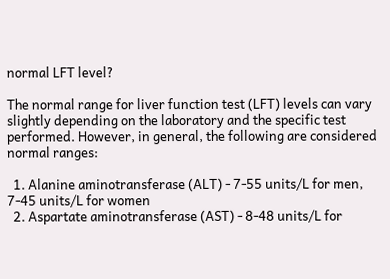normal LFT level?

The normal range for liver function test (LFT) levels can vary slightly depending on the laboratory and the specific test performed. However, in general, the following are considered normal ranges:

  1. Alanine aminotransferase (ALT) - 7-55 units/L for men, 7-45 units/L for women
  2. Aspartate aminotransferase (AST) - 8-48 units/L for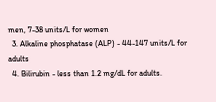men, 7-38 units/L for women
  3. Alkaline phosphatase (ALP) - 44-147 units/L for adults
  4. Bilirubin - less than 1.2 mg/dL for adults.